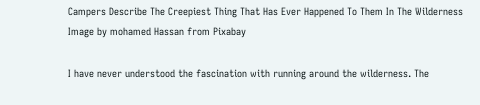Campers Describe The Creepiest Thing That Has Ever Happened To Them In The Wilderness
Image by mohamed Hassan from Pixabay

I have never understood the fascination with running around the wilderness. The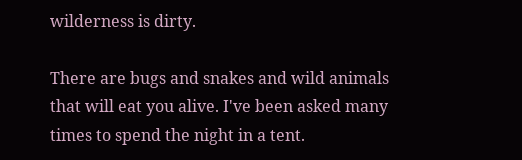wilderness is dirty.

There are bugs and snakes and wild animals that will eat you alive. I've been asked many times to spend the night in a tent.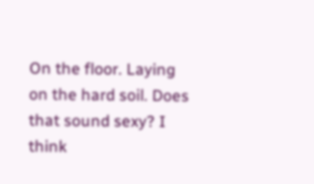On the floor. Laying on the hard soil. Does that sound sexy? I think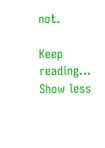not.

Keep reading... Show less